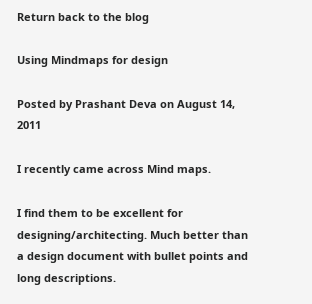Return back to the blog

Using Mindmaps for design

Posted by Prashant Deva on August 14, 2011

I recently came across Mind maps.

I find them to be excellent for designing/architecting. Much better than a design document with bullet points and long descriptions.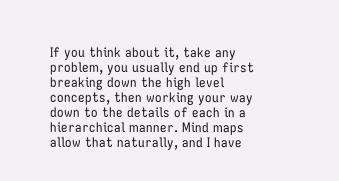If you think about it, take any problem, you usually end up first breaking down the high level concepts, then working your way down to the details of each in a hierarchical manner. Mind maps allow that naturally, and I have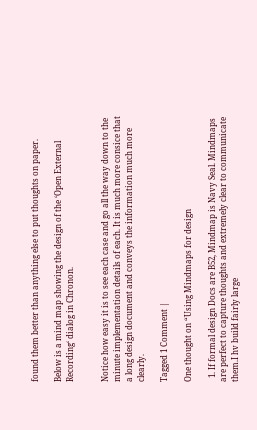found them better than anything else to put thoughts on paper.

Below is a mind map showing the design of the ‘Open External Recording‘ dialog in Chronon.


Notice how easy it is to see each case and go all the way down to the minute implementation details of each. It is much more consice that a long design document and conveys the information much more clearly.

Tagged 1 Comment |

One thought on “Using Mindmaps for design

  1. If formal design Docs are B52, Mindmap is Navy Seal. Mindmaps are perfect to capture thoughts and extremely clear to communicate them.I hv build fairly large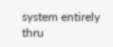system entirely thru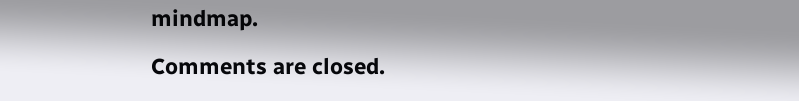mindmap.

Comments are closed.